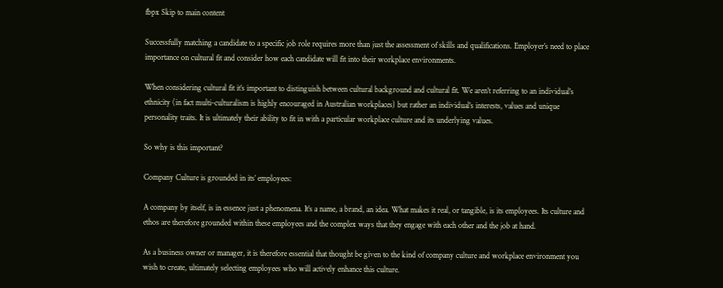fbpx Skip to main content

Successfully matching a candidate to a specific job role requires more than just the assessment of skills and qualifications. Employer’s need to place importance on cultural fit and consider how each candidate will fit into their workplace environments.

When considering cultural fit it’s important to distinguish between cultural background and cultural fit. We aren’t referring to an individual’s ethnicity (in fact multi-culturalism is highly encouraged in Australian workplaces) but rather an individual’s interests, values and unique personality traits. It is ultimately their ability to fit in with a particular workplace culture and its underlying values.

So why is this important?

Company Culture is grounded in its’ employees:

A company by itself, is in essence just a phenomena. It’s a name, a brand, an idea. What makes it real, or tangible, is its employees. Its culture and ethos are therefore grounded within these employees and the complex ways that they engage with each other and the job at hand.

As a business owner or manager, it is therefore essential that thought be given to the kind of company culture and workplace environment you wish to create, ultimately selecting employees who will actively enhance this culture.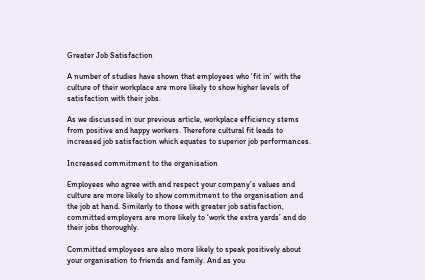Greater Job Satisfaction

A number of studies have shown that employees who ‘fit in’ with the culture of their workplace are more likely to show higher levels of satisfaction with their jobs.

As we discussed in our previous article, workplace efficiency stems from positive and happy workers. Therefore cultural fit leads to increased job satisfaction which equates to superior job performances.

Increased commitment to the organisation

Employees who agree with and respect your company’s values and culture are more likely to show commitment to the organisation and the job at hand. Similarly to those with greater job satisfaction, committed employers are more likely to ‘work the extra yards’ and do their jobs thoroughly.

Committed employees are also more likely to speak positively about your organisation to friends and family. And as you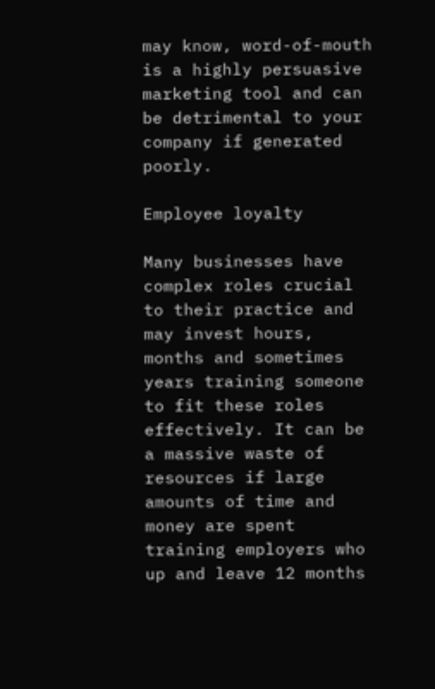may know, word-of-mouth is a highly persuasive marketing tool and can be detrimental to your company if generated poorly.

Employee loyalty

Many businesses have complex roles crucial to their practice and may invest hours, months and sometimes years training someone to fit these roles effectively. It can be a massive waste of resources if large amounts of time and money are spent training employers who up and leave 12 months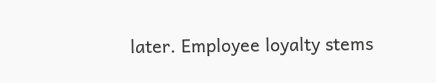later. Employee loyalty stems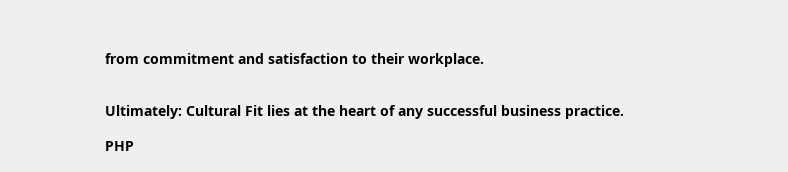from commitment and satisfaction to their workplace.


Ultimately: Cultural Fit lies at the heart of any successful business practice.

PHP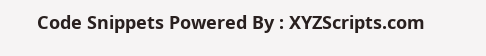Code Snippets Powered By : XYZScripts.com